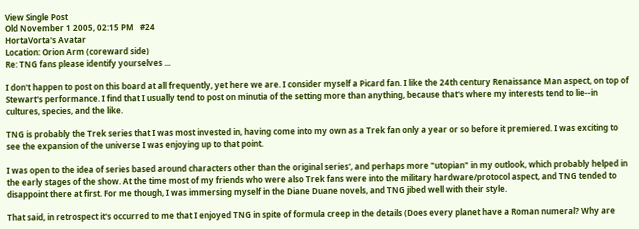View Single Post
Old November 1 2005, 02:15 PM   #24
HortaVorta's Avatar
Location: Orion Arm (coreward side)
Re: TNG fans please identify yourselves ...

I don't happen to post on this board at all frequently, yet here we are. I consider myself a Picard fan. I like the 24th century Renaissance Man aspect, on top of Stewart's performance. I find that I usually tend to post on minutia of the setting more than anything, because that's where my interests tend to lie--in cultures, species, and the like.

TNG is probably the Trek series that I was most invested in, having come into my own as a Trek fan only a year or so before it premiered. I was exciting to see the expansion of the universe I was enjoying up to that point.

I was open to the idea of series based around characters other than the original series', and perhaps more "utopian" in my outlook, which probably helped in the early stages of the show. At the time most of my friends who were also Trek fans were into the military hardware/protocol aspect, and TNG tended to disappoint there at first. For me though, I was immersing myself in the Diane Duane novels, and TNG jibed well with their style.

That said, in retrospect it's occurred to me that I enjoyed TNG in spite of formula creep in the details (Does every planet have a Roman numeral? Why are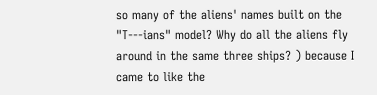so many of the aliens' names built on the "T---ians" model? Why do all the aliens fly around in the same three ships? ) because I came to like the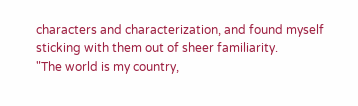characters and characterization, and found myself sticking with them out of sheer familiarity.
"The world is my country,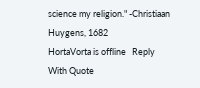science my religion." -Christiaan Huygens, 1682
HortaVorta is offline   Reply With Quote